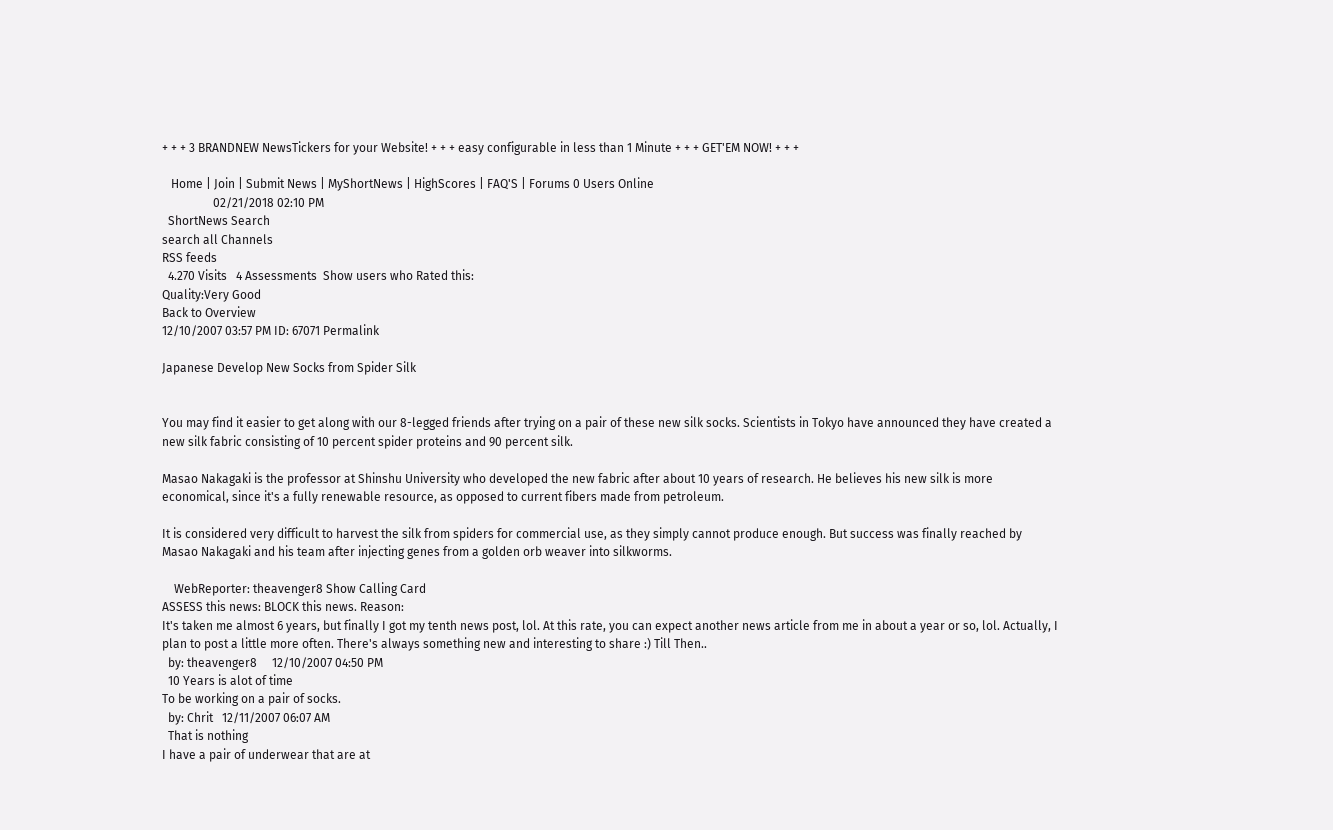+ + + 3 BRANDNEW NewsTickers for your Website! + + + easy configurable in less than 1 Minute + + + GET'EM NOW! + + +

   Home | Join | Submit News | MyShortNews | HighScores | FAQ'S | Forums 0 Users Online
                 02/21/2018 02:10 PM
  ShortNews Search
search all Channels
RSS feeds
  4.270 Visits   4 Assessments  Show users who Rated this:
Quality:Very Good
Back to Overview
12/10/2007 03:57 PM ID: 67071 Permalink

Japanese Develop New Socks from Spider Silk


You may find it easier to get along with our 8-legged friends after trying on a pair of these new silk socks. Scientists in Tokyo have announced they have created a new silk fabric consisting of 10 percent spider proteins and 90 percent silk.

Masao Nakagaki is the professor at Shinshu University who developed the new fabric after about 10 years of research. He believes his new silk is more economical, since it's a fully renewable resource, as opposed to current fibers made from petroleum.

It is considered very difficult to harvest the silk from spiders for commercial use, as they simply cannot produce enough. But success was finally reached by Masao Nakagaki and his team after injecting genes from a golden orb weaver into silkworms.

    WebReporter: theavenger8 Show Calling Card
ASSESS this news: BLOCK this news. Reason:
It's taken me almost 6 years, but finally I got my tenth news post, lol. At this rate, you can expect another news article from me in about a year or so, lol. Actually, I plan to post a little more often. There's always something new and interesting to share :) Till Then..
  by: theavenger8     12/10/2007 04:50 PM
  10 Years is alot of time
To be working on a pair of socks.
  by: Chrit   12/11/2007 06:07 AM
  That is nothing
I have a pair of underwear that are at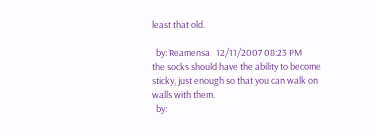least that old.

  by: Reamensa   12/11/2007 08:23 PM
the socks should have the ability to become sticky, just enough so that you can walk on walls with them.
  by: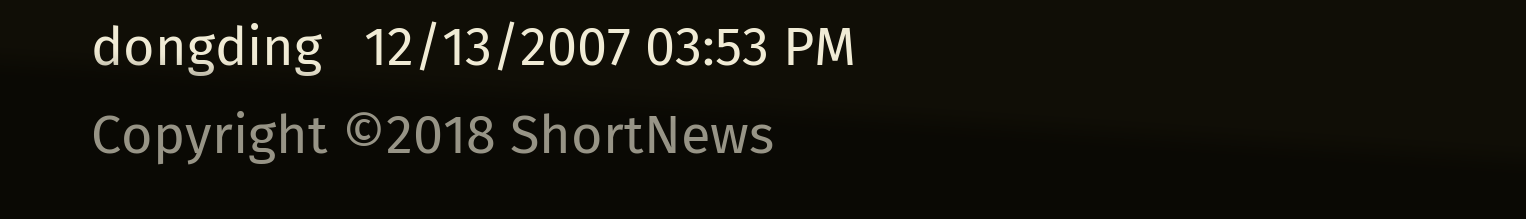dongding   12/13/2007 03:53 PM
Copyright ©2018 ShortNews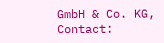GmbH & Co. KG, Contact: